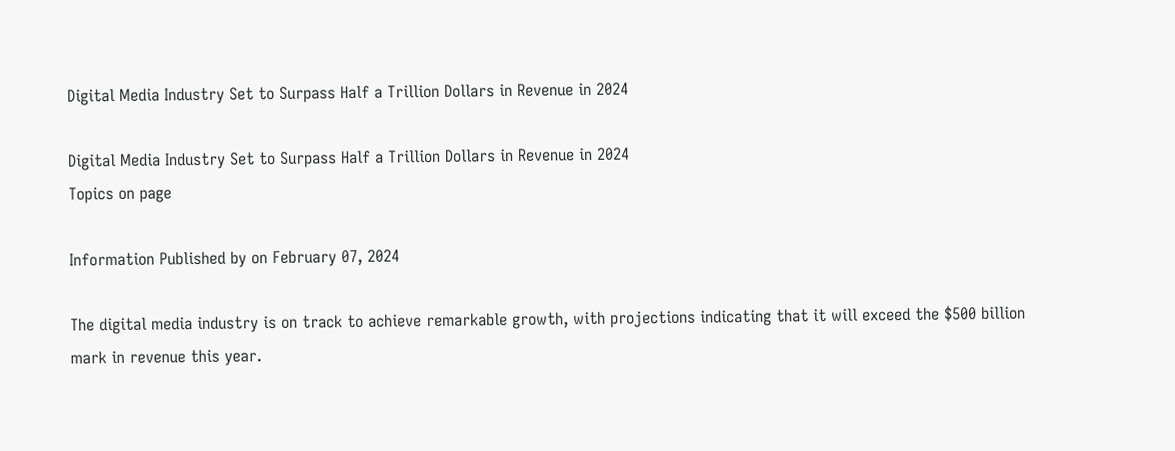Digital Media Industry Set to Surpass Half a Trillion Dollars in Revenue in 2024

Digital Media Industry Set to Surpass Half a Trillion Dollars in Revenue in 2024
Topics on page

Information Published by on February 07, 2024

The digital media industry is on track to achieve remarkable growth, with projections indicating that it will exceed the $500 billion mark in revenue this year.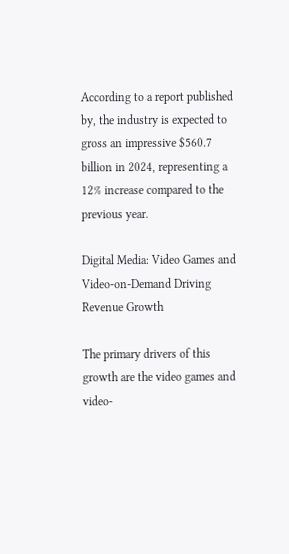According to a report published by, the industry is expected to gross an impressive $560.7 billion in 2024, representing a 12% increase compared to the previous year.

Digital Media: Video Games and Video-on-Demand Driving Revenue Growth

The primary drivers of this growth are the video games and video-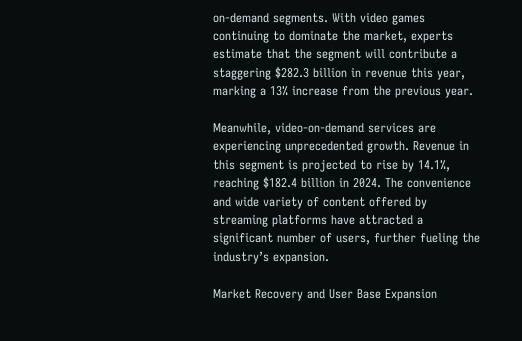on-demand segments. With video games continuing to dominate the market, experts estimate that the segment will contribute a staggering $282.3 billion in revenue this year, marking a 13% increase from the previous year.

Meanwhile, video-on-demand services are experiencing unprecedented growth. Revenue in this segment is projected to rise by 14.1%, reaching $182.4 billion in 2024. The convenience and wide variety of content offered by streaming platforms have attracted a significant number of users, further fueling the industry’s expansion.

Market Recovery and User Base Expansion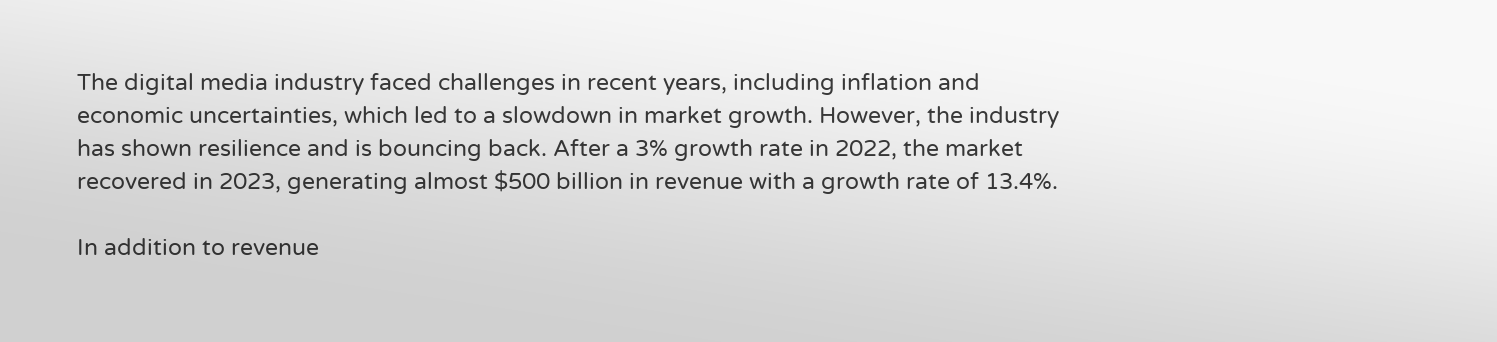The digital media industry faced challenges in recent years, including inflation and economic uncertainties, which led to a slowdown in market growth. However, the industry has shown resilience and is bouncing back. After a 3% growth rate in 2022, the market recovered in 2023, generating almost $500 billion in revenue with a growth rate of 13.4%.

In addition to revenue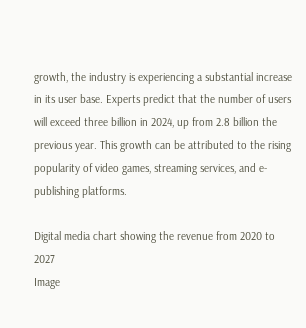growth, the industry is experiencing a substantial increase in its user base. Experts predict that the number of users will exceed three billion in 2024, up from 2.8 billion the previous year. This growth can be attributed to the rising popularity of video games, streaming services, and e-publishing platforms.

Digital media chart showing the revenue from 2020 to 2027
Image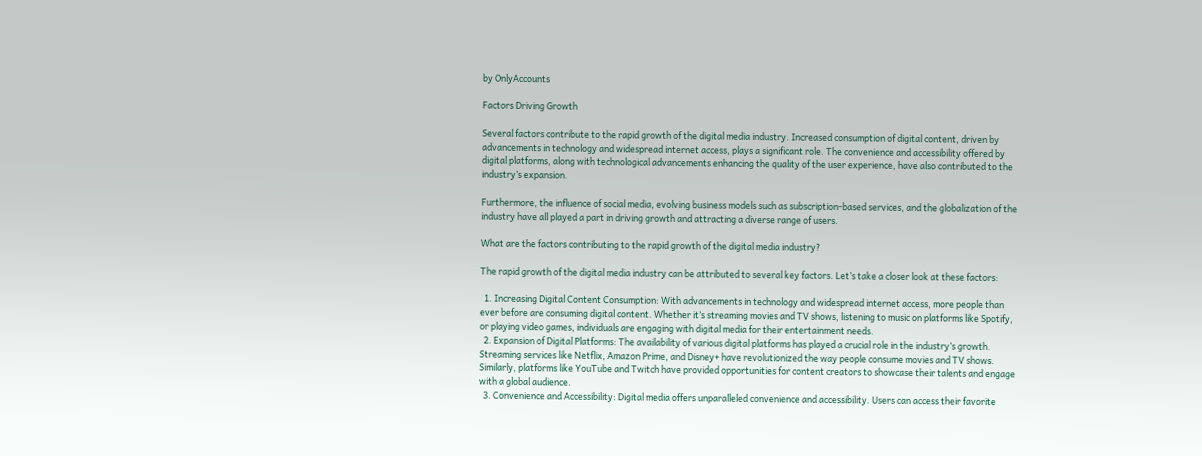by OnlyAccounts

Factors Driving Growth

Several factors contribute to the rapid growth of the digital media industry. Increased consumption of digital content, driven by advancements in technology and widespread internet access, plays a significant role. The convenience and accessibility offered by digital platforms, along with technological advancements enhancing the quality of the user experience, have also contributed to the industry’s expansion.

Furthermore, the influence of social media, evolving business models such as subscription-based services, and the globalization of the industry have all played a part in driving growth and attracting a diverse range of users.

What are the factors contributing to the rapid growth of the digital media industry?

The rapid growth of the digital media industry can be attributed to several key factors. Let’s take a closer look at these factors:

  1. Increasing Digital Content Consumption: With advancements in technology and widespread internet access, more people than ever before are consuming digital content. Whether it’s streaming movies and TV shows, listening to music on platforms like Spotify, or playing video games, individuals are engaging with digital media for their entertainment needs.
  2. Expansion of Digital Platforms: The availability of various digital platforms has played a crucial role in the industry’s growth. Streaming services like Netflix, Amazon Prime, and Disney+ have revolutionized the way people consume movies and TV shows. Similarly, platforms like YouTube and Twitch have provided opportunities for content creators to showcase their talents and engage with a global audience.
  3. Convenience and Accessibility: Digital media offers unparalleled convenience and accessibility. Users can access their favorite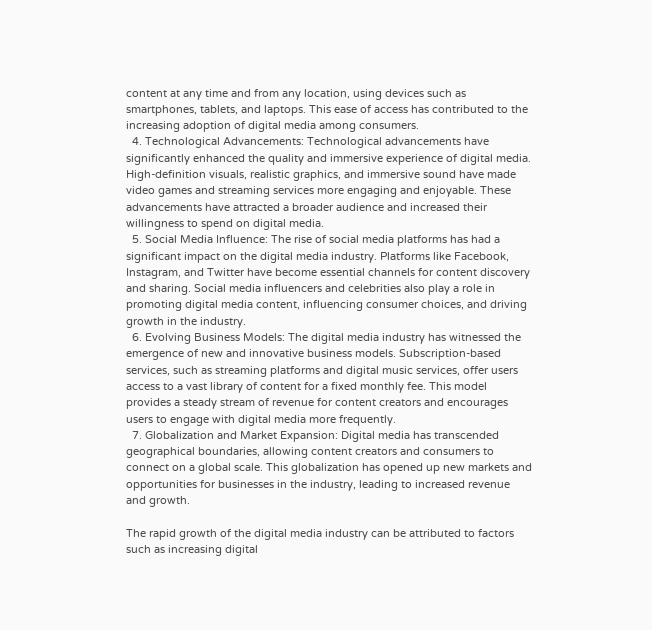content at any time and from any location, using devices such as smartphones, tablets, and laptops. This ease of access has contributed to the increasing adoption of digital media among consumers.
  4. Technological Advancements: Technological advancements have significantly enhanced the quality and immersive experience of digital media. High-definition visuals, realistic graphics, and immersive sound have made video games and streaming services more engaging and enjoyable. These advancements have attracted a broader audience and increased their willingness to spend on digital media.
  5. Social Media Influence: The rise of social media platforms has had a significant impact on the digital media industry. Platforms like Facebook, Instagram, and Twitter have become essential channels for content discovery and sharing. Social media influencers and celebrities also play a role in promoting digital media content, influencing consumer choices, and driving growth in the industry.
  6. Evolving Business Models: The digital media industry has witnessed the emergence of new and innovative business models. Subscription-based services, such as streaming platforms and digital music services, offer users access to a vast library of content for a fixed monthly fee. This model provides a steady stream of revenue for content creators and encourages users to engage with digital media more frequently.
  7. Globalization and Market Expansion: Digital media has transcended geographical boundaries, allowing content creators and consumers to connect on a global scale. This globalization has opened up new markets and opportunities for businesses in the industry, leading to increased revenue and growth.

The rapid growth of the digital media industry can be attributed to factors such as increasing digital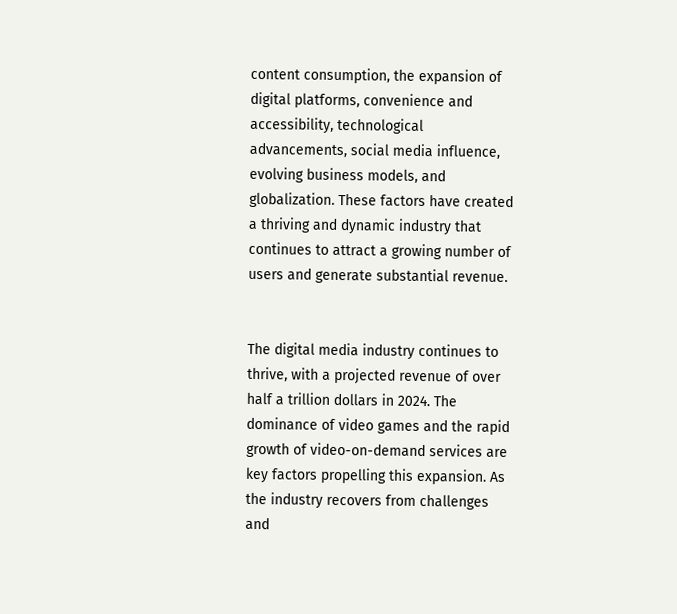content consumption, the expansion of digital platforms, convenience and accessibility, technological advancements, social media influence, evolving business models, and globalization. These factors have created a thriving and dynamic industry that continues to attract a growing number of users and generate substantial revenue.


The digital media industry continues to thrive, with a projected revenue of over half a trillion dollars in 2024. The dominance of video games and the rapid growth of video-on-demand services are key factors propelling this expansion. As the industry recovers from challenges and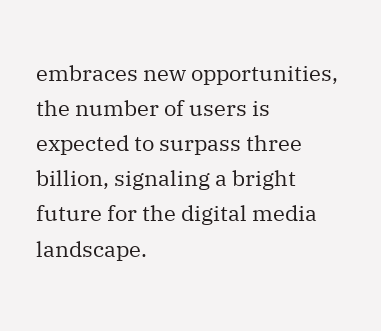embraces new opportunities, the number of users is expected to surpass three billion, signaling a bright future for the digital media landscape.